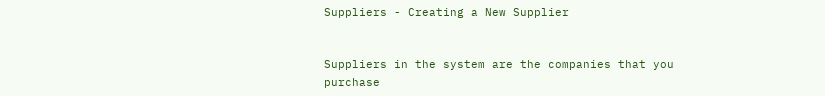Suppliers - Creating a New Supplier


Suppliers in the system are the companies that you purchase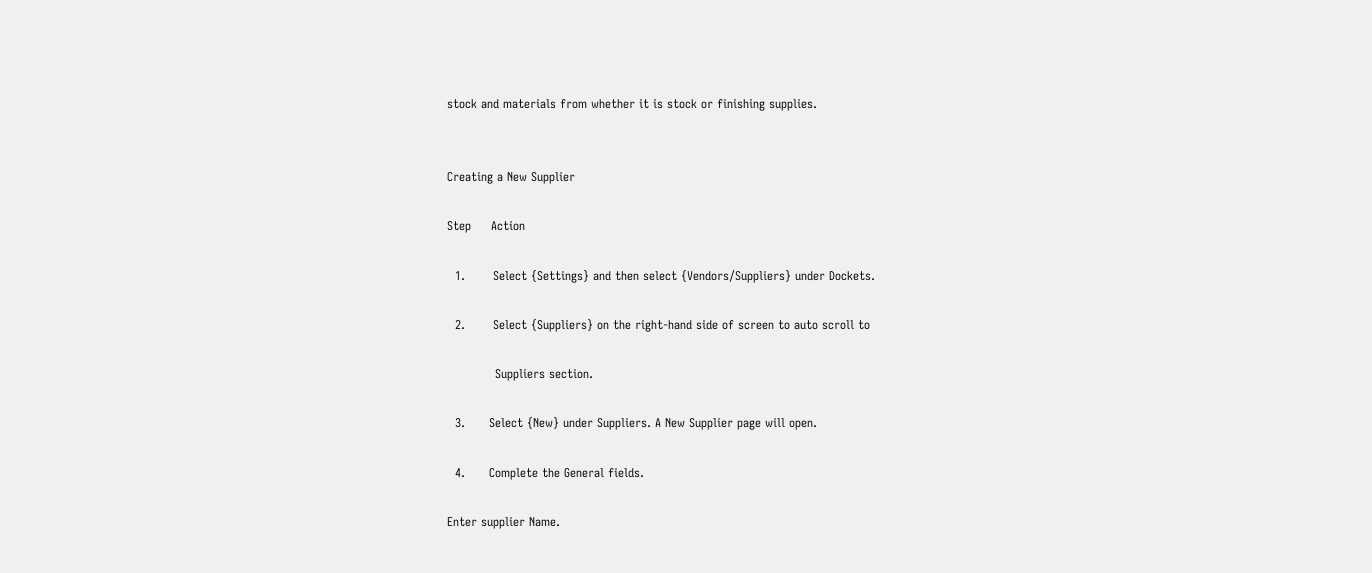stock and materials from whether it is stock or finishing supplies.


Creating a New Supplier

Step     Action

  1.       Select {Settings} and then select {Vendors/Suppliers} under Dockets.

  2.       Select {Suppliers} on the right-hand side of screen to auto scroll to

            Suppliers section.

  3.      Select {New} under Suppliers. A New Supplier page will open.

  4.      Complete the General fields.

Enter supplier Name.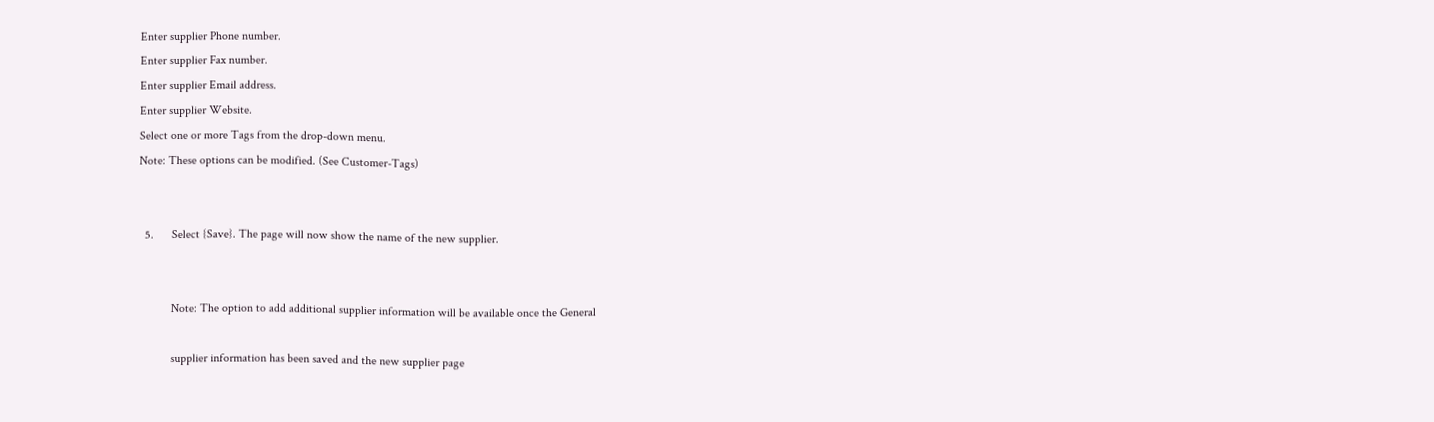Enter supplier Phone number.
Enter supplier Fax number.
Enter supplier Email address.
Enter supplier Website.
Select one or more Tags from the drop-down menu.
Note: These options can be modified. (See Customer-Tags)


  5.      Select {Save}. The page will now show the name of the new supplier.


           Note: The option to add additional supplier information will be available once the General

           supplier information has been saved and the new supplier page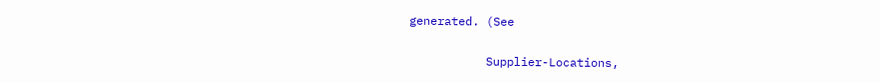generated. (See

           Supplier-Locations,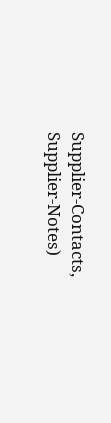Supplier-Contacts, Supplier-Notes)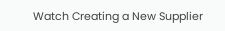Watch Creating a New Supplier